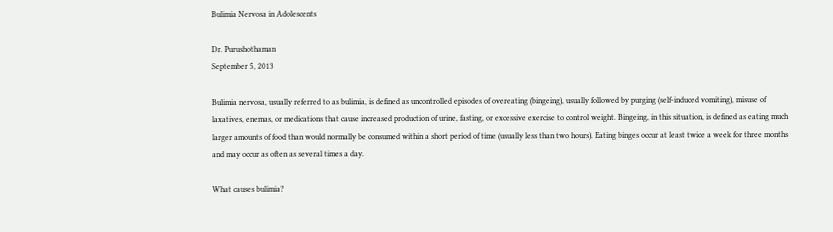Bulimia Nervosa in Adolescents

Dr. Purushothaman
September 5, 2013

Bulimia nervosa, usually referred to as bulimia, is defined as uncontrolled episodes of overeating (bingeing), usually followed by purging (self-induced vomiting), misuse of laxatives, enemas, or medications that cause increased production of urine, fasting, or excessive exercise to control weight. Bingeing, in this situation, is defined as eating much larger amounts of food than would normally be consumed within a short period of time (usually less than two hours). Eating binges occur at least twice a week for three months and may occur as often as several times a day.

What causes bulimia?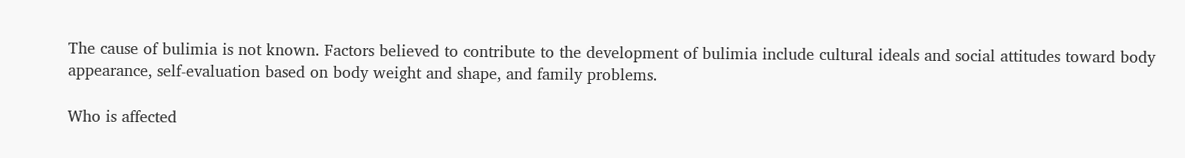The cause of bulimia is not known. Factors believed to contribute to the development of bulimia include cultural ideals and social attitudes toward body appearance, self-evaluation based on body weight and shape, and family problems.

Who is affected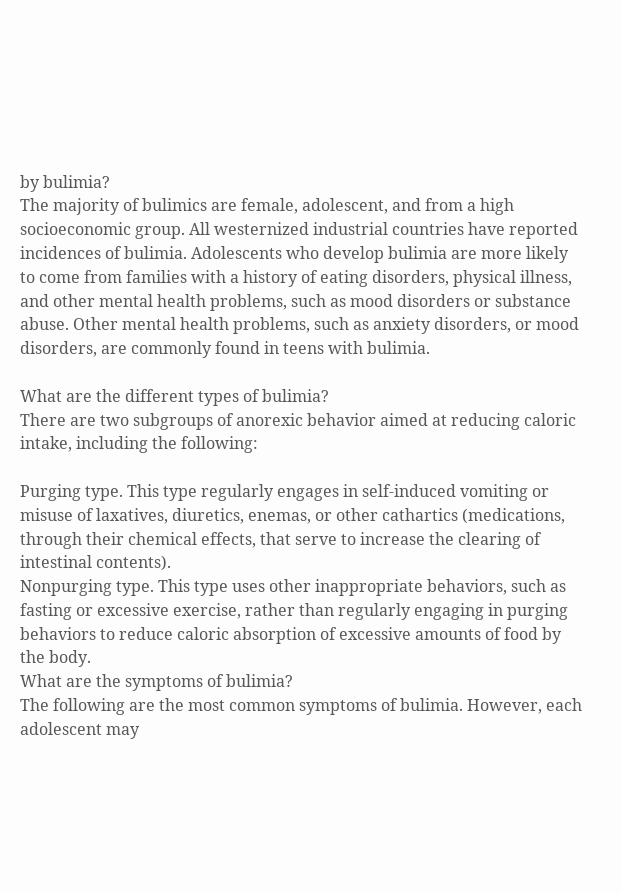by bulimia?
The majority of bulimics are female, adolescent, and from a high socioeconomic group. All westernized industrial countries have reported incidences of bulimia. Adolescents who develop bulimia are more likely to come from families with a history of eating disorders, physical illness, and other mental health problems, such as mood disorders or substance abuse. Other mental health problems, such as anxiety disorders, or mood disorders, are commonly found in teens with bulimia.

What are the different types of bulimia?
There are two subgroups of anorexic behavior aimed at reducing caloric intake, including the following:

Purging type. This type regularly engages in self-induced vomiting or misuse of laxatives, diuretics, enemas, or other cathartics (medications, through their chemical effects, that serve to increase the clearing of intestinal contents).
Nonpurging type. This type uses other inappropriate behaviors, such as fasting or excessive exercise, rather than regularly engaging in purging behaviors to reduce caloric absorption of excessive amounts of food by the body.
What are the symptoms of bulimia?
The following are the most common symptoms of bulimia. However, each adolescent may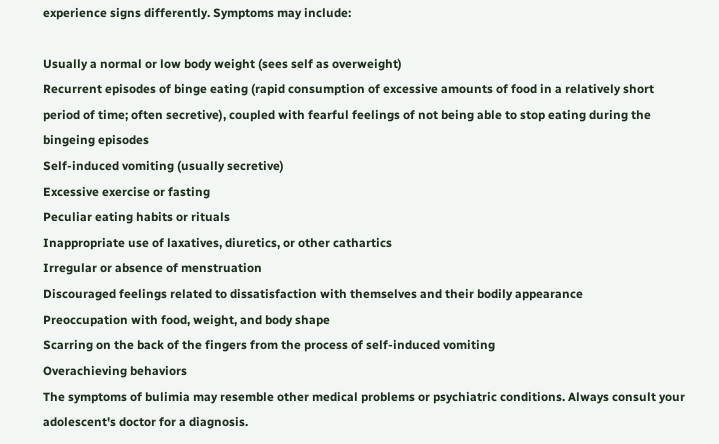experience signs differently. Symptoms may include:

Usually a normal or low body weight (sees self as overweight)
Recurrent episodes of binge eating (rapid consumption of excessive amounts of food in a relatively short period of time; often secretive), coupled with fearful feelings of not being able to stop eating during the bingeing episodes
Self-induced vomiting (usually secretive)
Excessive exercise or fasting
Peculiar eating habits or rituals
Inappropriate use of laxatives, diuretics, or other cathartics
Irregular or absence of menstruation
Discouraged feelings related to dissatisfaction with themselves and their bodily appearance
Preoccupation with food, weight, and body shape
Scarring on the back of the fingers from the process of self-induced vomiting
Overachieving behaviors
The symptoms of bulimia may resemble other medical problems or psychiatric conditions. Always consult your adolescent's doctor for a diagnosis.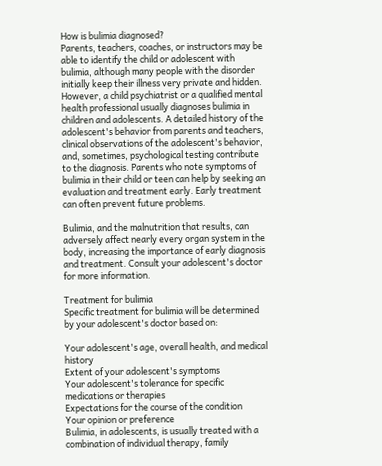How is bulimia diagnosed?
Parents, teachers, coaches, or instructors may be able to identify the child or adolescent with bulimia, although many people with the disorder initially keep their illness very private and hidden. However, a child psychiatrist or a qualified mental health professional usually diagnoses bulimia in children and adolescents. A detailed history of the adolescent's behavior from parents and teachers, clinical observations of the adolescent's behavior, and, sometimes, psychological testing contribute to the diagnosis. Parents who note symptoms of bulimia in their child or teen can help by seeking an evaluation and treatment early. Early treatment can often prevent future problems.

Bulimia, and the malnutrition that results, can adversely affect nearly every organ system in the body, increasing the importance of early diagnosis and treatment. Consult your adolescent's doctor for more information.

Treatment for bulimia
Specific treatment for bulimia will be determined by your adolescent's doctor based on:

Your adolescent's age, overall health, and medical history
Extent of your adolescent's symptoms
Your adolescent's tolerance for specific medications or therapies
Expectations for the course of the condition
Your opinion or preference
Bulimia, in adolescents, is usually treated with a combination of individual therapy, family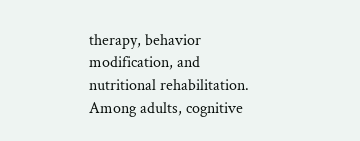therapy, behavior modification, and nutritional rehabilitation. Among adults, cognitive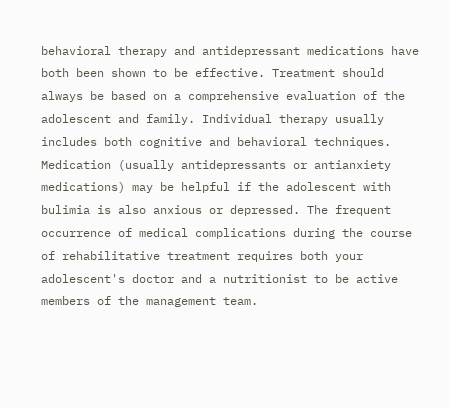behavioral therapy and antidepressant medications have both been shown to be effective. Treatment should always be based on a comprehensive evaluation of the adolescent and family. Individual therapy usually includes both cognitive and behavioral techniques. Medication (usually antidepressants or antianxiety medications) may be helpful if the adolescent with bulimia is also anxious or depressed. The frequent occurrence of medical complications during the course of rehabilitative treatment requires both your adolescent's doctor and a nutritionist to be active members of the management team.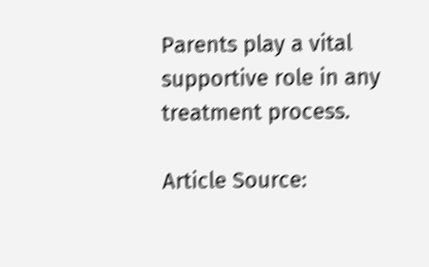Parents play a vital supportive role in any treatment process.

Article Source: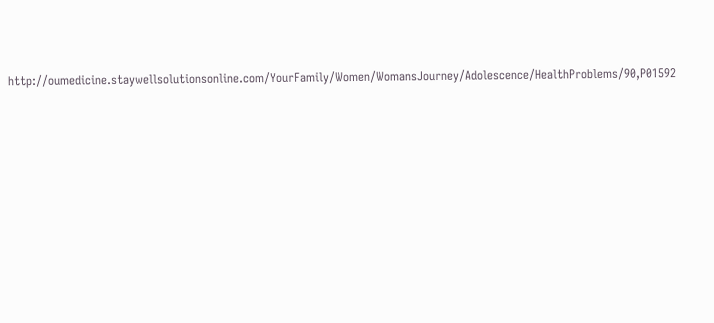http://oumedicine.staywellsolutionsonline.com/YourFamily/Women/WomansJourney/Adolescence/HealthProblems/90,P01592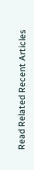Read Related Recent Articles